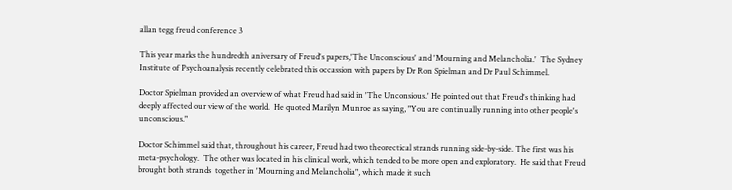allan tegg freud conference 3

This year marks the hundredth aniversary of Freud's papers,'The Unconscious' and 'Mourning and Melancholia.'  The Sydney Institute of Psychoanalysis recently celebrated this occassion with papers by Dr Ron Spielman and Dr Paul Schimmel.

Doctor Spielman provided an overview of what Freud had said in 'The Unconsious.' He pointed out that Freud's thinking had deeply affected our view of the world.  He quoted Marilyn Munroe as saying, "You are continually running into other people's unconscious."

Doctor Schimmel said that, throughout his career, Freud had two theorectical strands running side-by-side. The first was his meta-psychology.  The other was located in his clinical work, which tended to be more open and exploratory.  He said that Freud brought both strands  together in 'Mourning and Melancholia", which made it such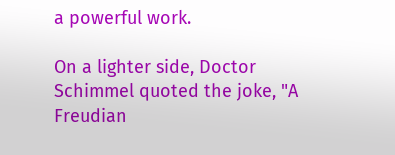a powerful work.

On a lighter side, Doctor Schimmel quoted the joke, "A Freudian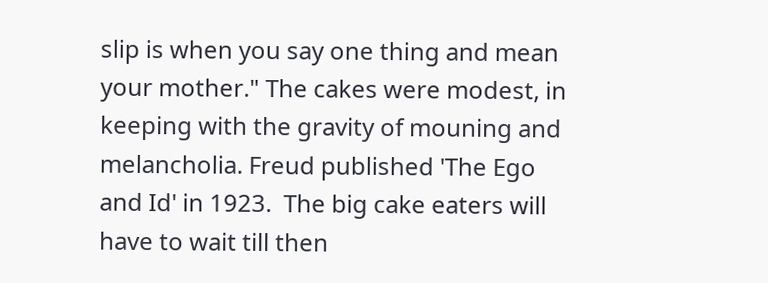slip is when you say one thing and mean your mother." The cakes were modest, in keeping with the gravity of mouning and melancholia. Freud published 'The Ego and Id' in 1923.  The big cake eaters will have to wait till then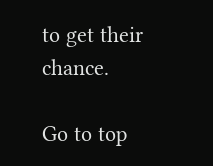to get their chance.

Go to top